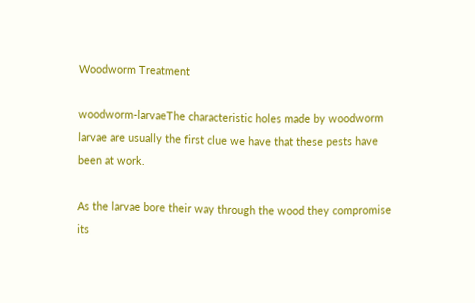Woodworm Treatment

woodworm-larvaeThe characteristic holes made by woodworm larvae are usually the first clue we have that these pests have been at work.

As the larvae bore their way through the wood they compromise its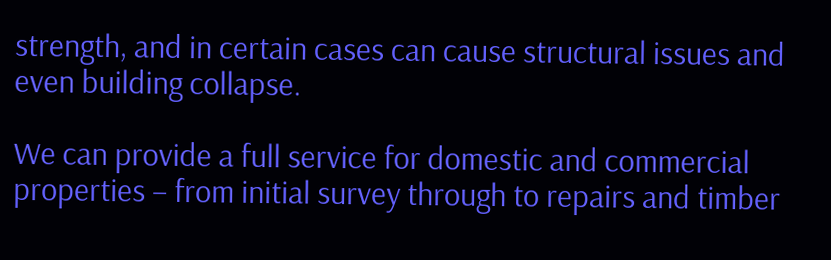strength, and in certain cases can cause structural issues and even building collapse.

We can provide a full service for domestic and commercial properties – from initial survey through to repairs and timber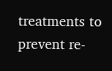treatments to prevent re-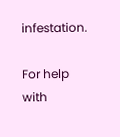infestation.

For help with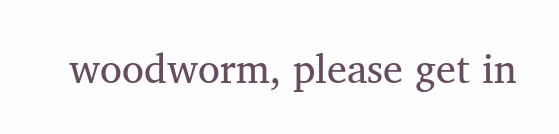woodworm, please get in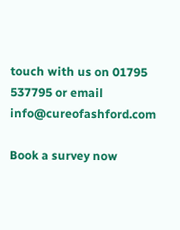touch with us on 01795 537795 or email info@cureofashford.com

Book a survey now